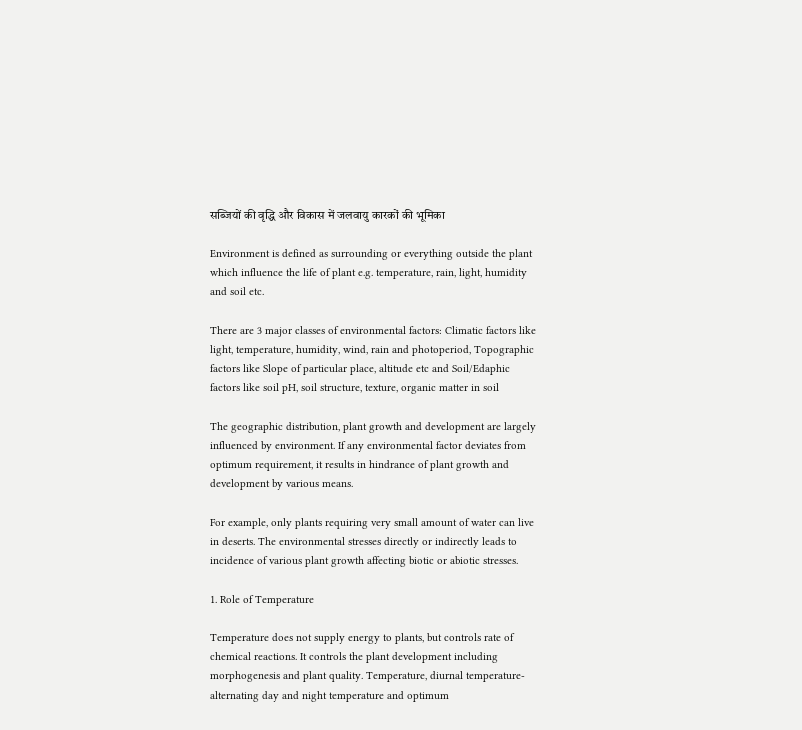सब्जियों की वृद्धि और विकास में जलवायु कारकों की भूमिका

Environment is defined as surrounding or everything outside the plant which influence the life of plant e.g. temperature, rain, light, humidity and soil etc.

There are 3 major classes of environmental factors: Climatic factors like light, temperature, humidity, wind, rain and photoperiod, Topographic factors like Slope of particular place, altitude etc and Soil/Edaphic factors like soil pH, soil structure, texture, organic matter in soil

The geographic distribution, plant growth and development are largely influenced by environment. If any environmental factor deviates from optimum requirement, it results in hindrance of plant growth and development by various means.

For example, only plants requiring very small amount of water can live in deserts. The environmental stresses directly or indirectly leads to incidence of various plant growth affecting biotic or abiotic stresses.

1. Role of Temperature

Temperature does not supply energy to plants, but controls rate of chemical reactions. It controls the plant development including morphogenesis and plant quality. Temperature, diurnal temperature-alternating day and night temperature and optimum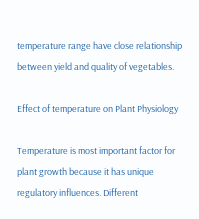temperature range have close relationship between yield and quality of vegetables.

Effect of temperature on Plant Physiology

Temperature is most important factor for plant growth because it has unique regulatory influences. Different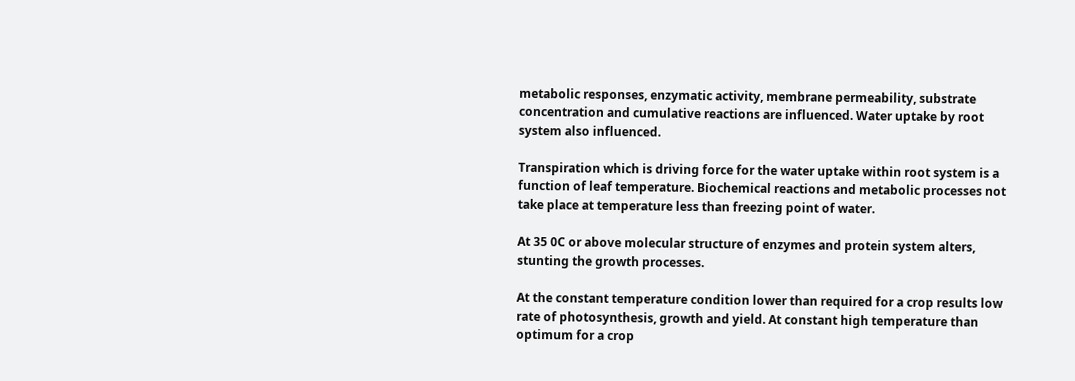metabolic responses, enzymatic activity, membrane permeability, substrate concentration and cumulative reactions are influenced. Water uptake by root system also influenced.

Transpiration which is driving force for the water uptake within root system is a function of leaf temperature. Biochemical reactions and metabolic processes not take place at temperature less than freezing point of water.

At 35 0C or above molecular structure of enzymes and protein system alters, stunting the growth processes.

At the constant temperature condition lower than required for a crop results low rate of photosynthesis, growth and yield. At constant high temperature than optimum for a crop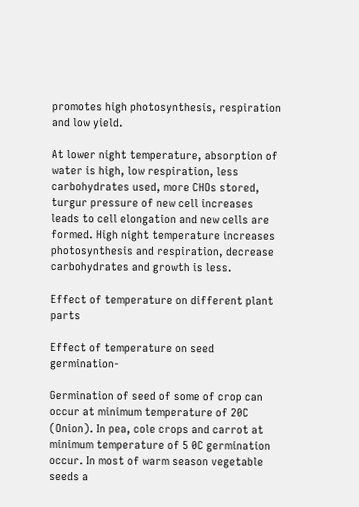promotes high photosynthesis, respiration and low yield.

At lower night temperature, absorption of water is high, low respiration, less carbohydrates used, more CHOs stored, turgur pressure of new cell increases leads to cell elongation and new cells are formed. High night temperature increases photosynthesis and respiration, decrease carbohydrates and growth is less.

Effect of temperature on different plant parts

Effect of temperature on seed germination-

Germination of seed of some of crop can occur at minimum temperature of 20C (Onion). In pea, cole crops and carrot at minimum temperature of 5 0C germination occur. In most of warm season vegetable seeds a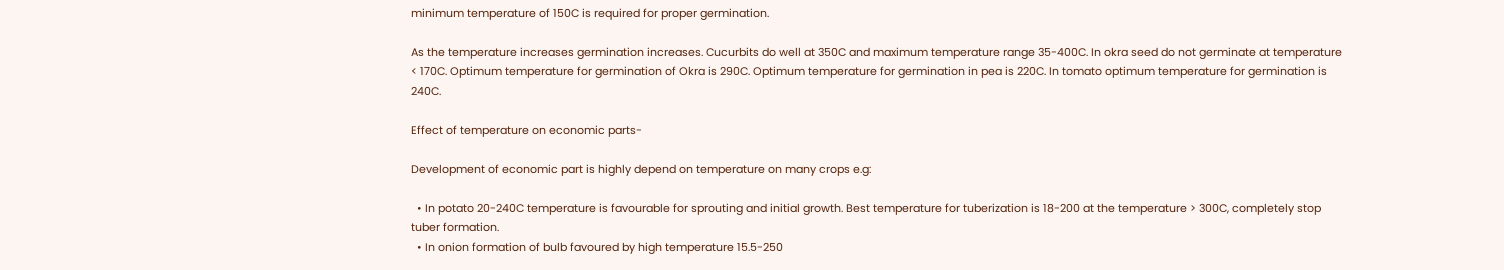minimum temperature of 150C is required for proper germination.

As the temperature increases germination increases. Cucurbits do well at 350C and maximum temperature range 35-400C. In okra seed do not germinate at temperature < 170C. Optimum temperature for germination of Okra is 290C. Optimum temperature for germination in pea is 220C. In tomato optimum temperature for germination is 240C.

Effect of temperature on economic parts-

Development of economic part is highly depend on temperature on many crops e.g:

  • In potato 20-240C temperature is favourable for sprouting and initial growth. Best temperature for tuberization is 18-200 at the temperature > 300C, completely stop tuber formation.
  • In onion formation of bulb favoured by high temperature 15.5-250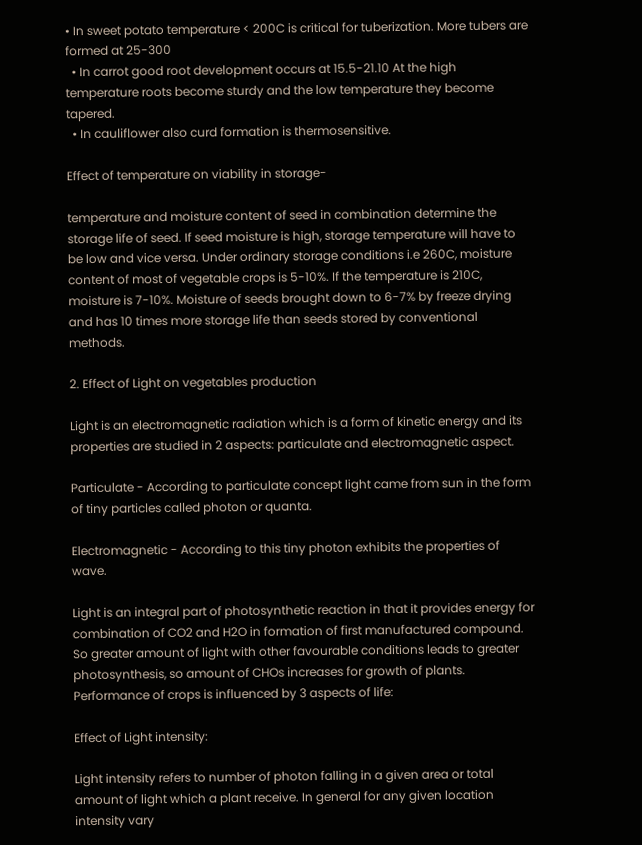• In sweet potato temperature < 200C is critical for tuberization. More tubers are formed at 25-300
  • In carrot good root development occurs at 15.5-21.10 At the high temperature roots become sturdy and the low temperature they become tapered.
  • In cauliflower also curd formation is thermosensitive.

Effect of temperature on viability in storage-

temperature and moisture content of seed in combination determine the storage life of seed. If seed moisture is high, storage temperature will have to be low and vice versa. Under ordinary storage conditions i.e 260C, moisture content of most of vegetable crops is 5-10%. If the temperature is 210C, moisture is 7-10%. Moisture of seeds brought down to 6-7% by freeze drying and has 10 times more storage life than seeds stored by conventional methods.

2. Effect of Light on vegetables production

Light is an electromagnetic radiation which is a form of kinetic energy and its properties are studied in 2 aspects: particulate and electromagnetic aspect.

Particulate - According to particulate concept light came from sun in the form of tiny particles called photon or quanta.

Electromagnetic - According to this tiny photon exhibits the properties of wave.

Light is an integral part of photosynthetic reaction in that it provides energy for combination of CO2 and H2O in formation of first manufactured compound. So greater amount of light with other favourable conditions leads to greater photosynthesis, so amount of CHOs increases for growth of plants. Performance of crops is influenced by 3 aspects of life:

Effect of Light intensity:

Light intensity refers to number of photon falling in a given area or total amount of light which a plant receive. In general for any given location intensity vary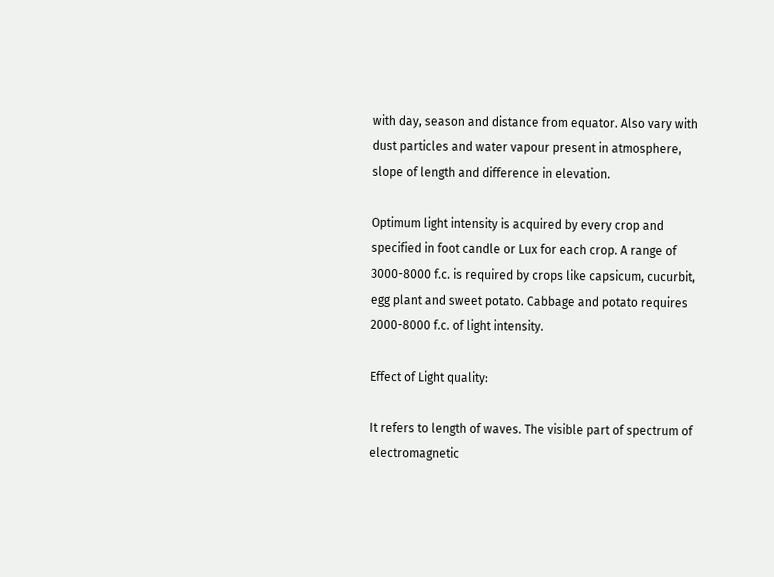with day, season and distance from equator. Also vary with dust particles and water vapour present in atmosphere, slope of length and difference in elevation.

Optimum light intensity is acquired by every crop and specified in foot candle or Lux for each crop. A range of 3000-8000 f.c. is required by crops like capsicum, cucurbit, egg plant and sweet potato. Cabbage and potato requires 2000-8000 f.c. of light intensity.

Effect of Light quality:

It refers to length of waves. The visible part of spectrum of electromagnetic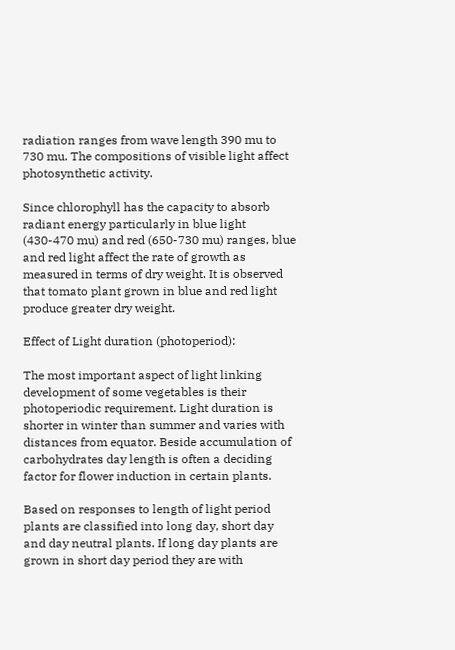radiation ranges from wave length 390 mu to 730 mu. The compositions of visible light affect photosynthetic activity.

Since chlorophyll has the capacity to absorb radiant energy particularly in blue light (430-470 mu) and red (650-730 mu) ranges, blue and red light affect the rate of growth as measured in terms of dry weight. It is observed that tomato plant grown in blue and red light produce greater dry weight.

Effect of Light duration (photoperiod):

The most important aspect of light linking development of some vegetables is their photoperiodic requirement. Light duration is shorter in winter than summer and varies with distances from equator. Beside accumulation of carbohydrates day length is often a deciding factor for flower induction in certain plants.

Based on responses to length of light period plants are classified into long day, short day and day neutral plants. If long day plants are grown in short day period they are with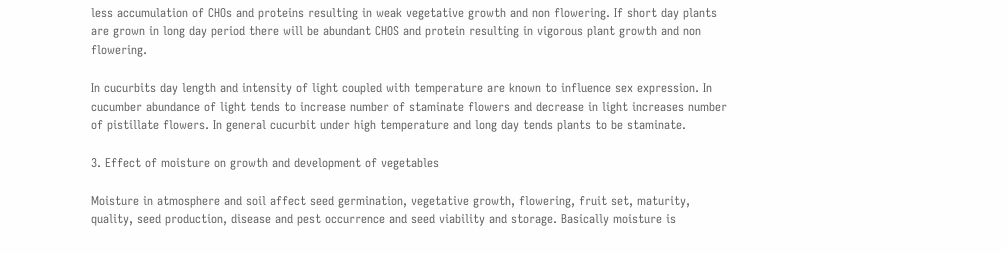less accumulation of CHOs and proteins resulting in weak vegetative growth and non flowering. If short day plants are grown in long day period there will be abundant CHOS and protein resulting in vigorous plant growth and non flowering.

In cucurbits day length and intensity of light coupled with temperature are known to influence sex expression. In cucumber abundance of light tends to increase number of staminate flowers and decrease in light increases number of pistillate flowers. In general cucurbit under high temperature and long day tends plants to be staminate.

3. Effect of moisture on growth and development of vegetables

Moisture in atmosphere and soil affect seed germination, vegetative growth, flowering, fruit set, maturity, quality, seed production, disease and pest occurrence and seed viability and storage. Basically moisture is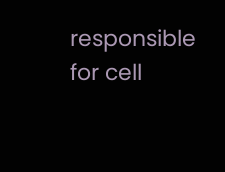responsible for cell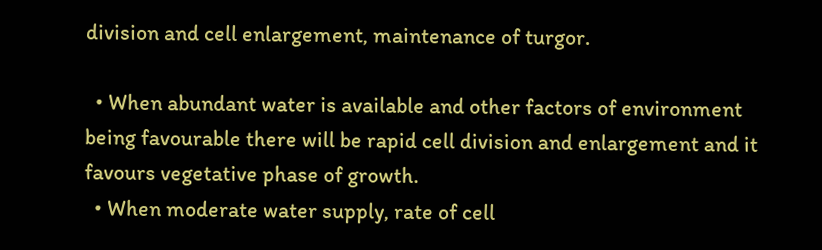division and cell enlargement, maintenance of turgor.

  • When abundant water is available and other factors of environment being favourable there will be rapid cell division and enlargement and it favours vegetative phase of growth.
  • When moderate water supply, rate of cell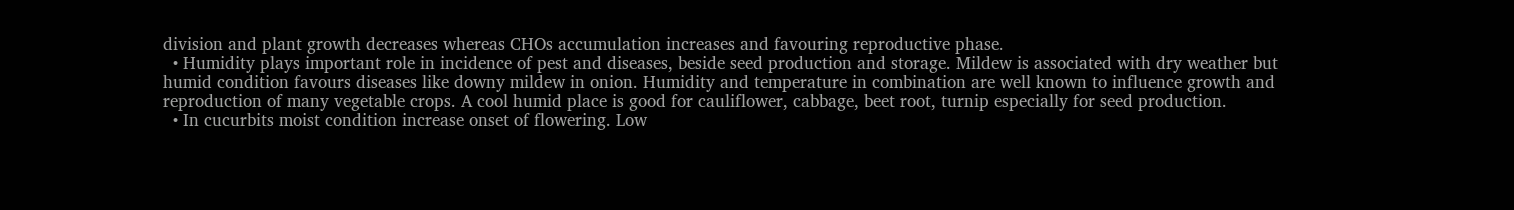division and plant growth decreases whereas CHOs accumulation increases and favouring reproductive phase.
  • Humidity plays important role in incidence of pest and diseases, beside seed production and storage. Mildew is associated with dry weather but humid condition favours diseases like downy mildew in onion. Humidity and temperature in combination are well known to influence growth and reproduction of many vegetable crops. A cool humid place is good for cauliflower, cabbage, beet root, turnip especially for seed production.
  • In cucurbits moist condition increase onset of flowering. Low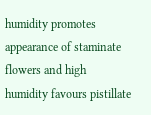humidity promotes appearance of staminate flowers and high humidity favours pistillate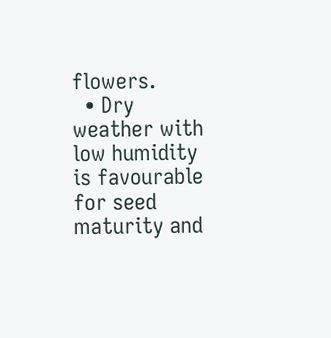flowers.
  • Dry weather with low humidity is favourable for seed maturity and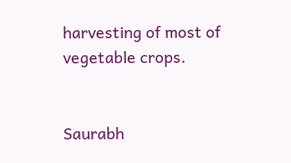harvesting of most of vegetable crops.


Saurabh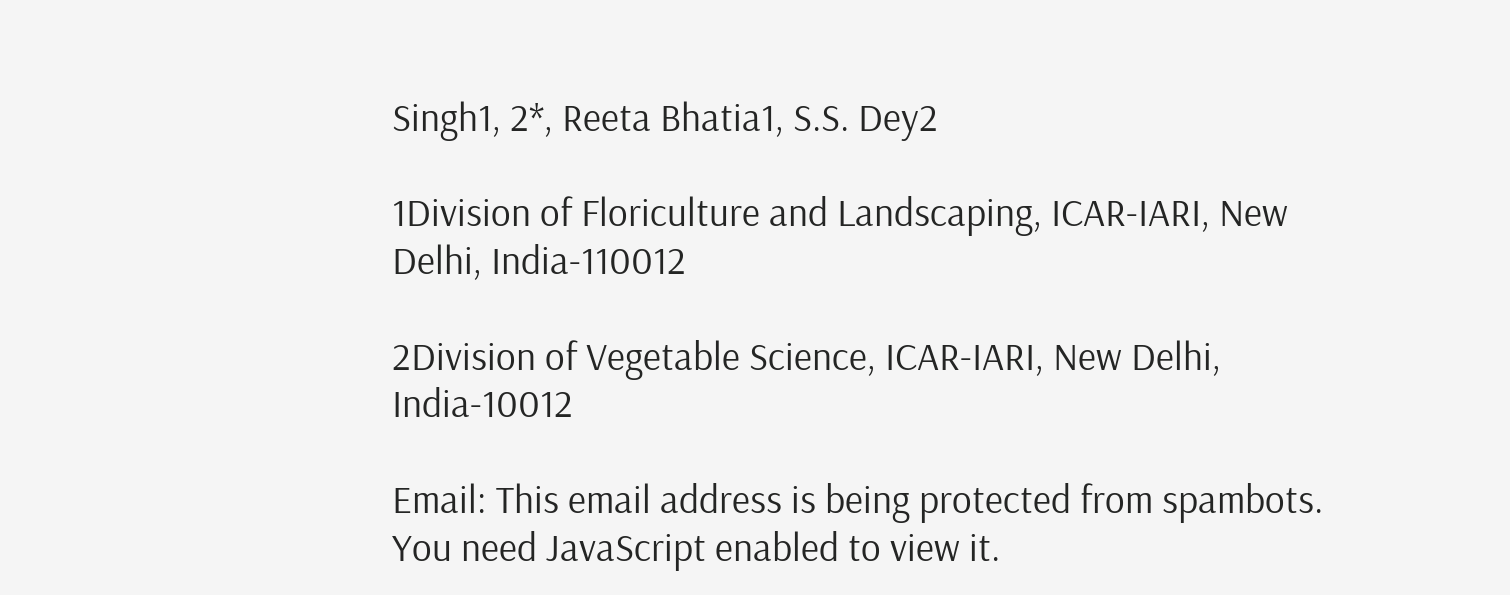Singh1, 2*, Reeta Bhatia1, S.S. Dey2

1Division of Floriculture and Landscaping, ICAR-IARI, New Delhi, India-110012

2Division of Vegetable Science, ICAR-IARI, New Delhi, India-10012

Email: This email address is being protected from spambots. You need JavaScript enabled to view it.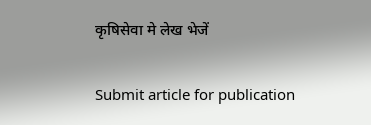कृषि‍सेवा मे लेख भेजें

Submit article for publication